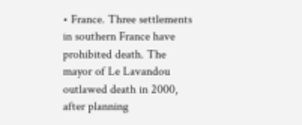• France. Three settlements in southern France have prohibited death. The mayor of Le Lavandou outlawed death in 2000, after planning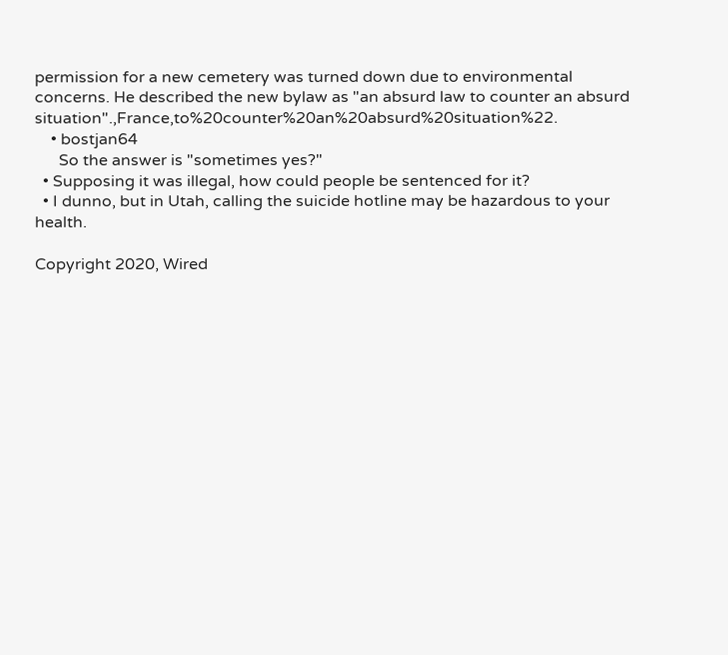permission for a new cemetery was turned down due to environmental concerns. He described the new bylaw as "an absurd law to counter an absurd situation".,France,to%20counter%20an%20absurd%20situation%22.
    • bostjan64
      So the answer is "sometimes yes?"
  • Supposing it was illegal, how could people be sentenced for it?
  • I dunno, but in Utah, calling the suicide hotline may be hazardous to your health.

Copyright 2020, Wired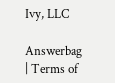Ivy, LLC

Answerbag | Terms of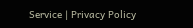Service | Privacy Policy